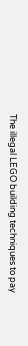The illegal LEGO building techniques to pay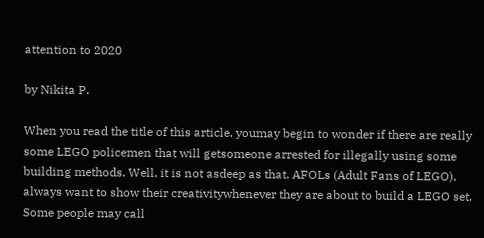attention to 2020

by Nikita P.

When you read the title of this article, youmay begin to wonder if there are really some LEGO policemen that will getsomeone arrested for illegally using some building methods. Well, it is not asdeep as that. AFOLs (Adult Fans of LEGO), always want to show their creativitywhenever they are about to build a LEGO set. Some people may call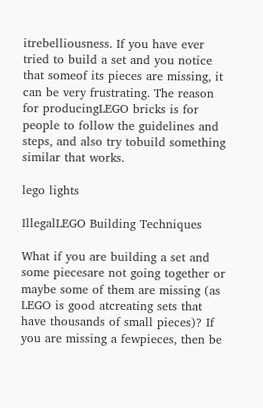itrebelliousness. If you have ever tried to build a set and you notice that someof its pieces are missing, it can be very frustrating. The reason for producingLEGO bricks is for people to follow the guidelines and steps, and also try tobuild something similar that works.

lego lights

IllegalLEGO Building Techniques

What if you are building a set and some piecesare not going together or maybe some of them are missing (as LEGO is good atcreating sets that have thousands of small pieces)? If you are missing a fewpieces, then be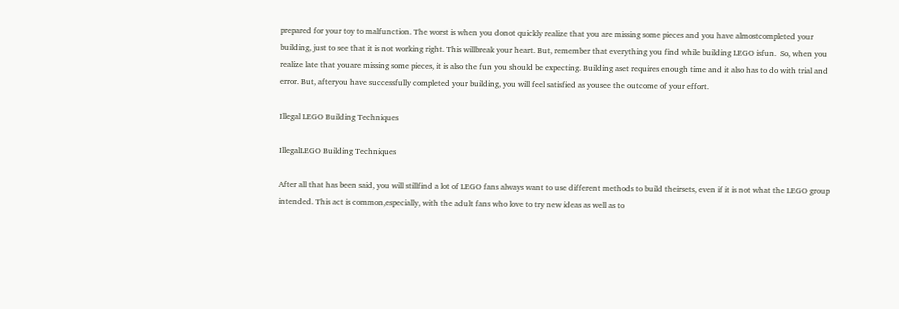prepared for your toy to malfunction. The worst is when you donot quickly realize that you are missing some pieces and you have almostcompleted your building, just to see that it is not working right. This willbreak your heart. But, remember that everything you find while building LEGO isfun.  So, when you realize late that youare missing some pieces, it is also the fun you should be expecting. Building aset requires enough time and it also has to do with trial and error. But, afteryou have successfully completed your building, you will feel satisfied as yousee the outcome of your effort.

Illegal LEGO Building Techniques

IllegalLEGO Building Techniques

After all that has been said, you will stillfind a lot of LEGO fans always want to use different methods to build theirsets, even if it is not what the LEGO group intended. This act is common,especially, with the adult fans who love to try new ideas as well as to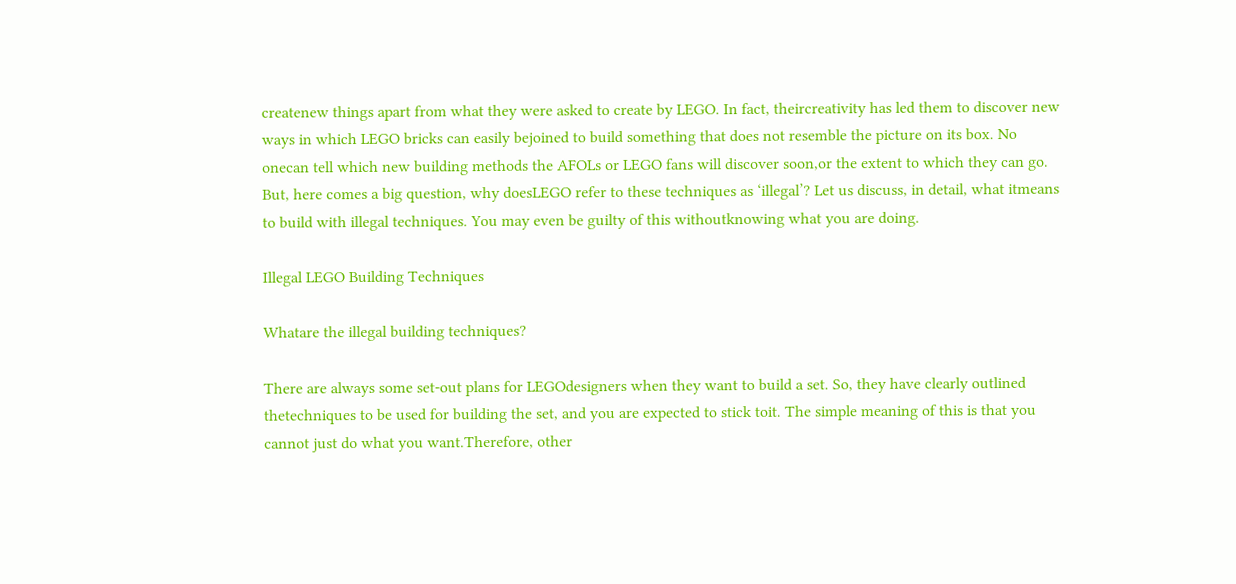createnew things apart from what they were asked to create by LEGO. In fact, theircreativity has led them to discover new ways in which LEGO bricks can easily bejoined to build something that does not resemble the picture on its box. No onecan tell which new building methods the AFOLs or LEGO fans will discover soon,or the extent to which they can go. But, here comes a big question, why doesLEGO refer to these techniques as ‘illegal’? Let us discuss, in detail, what itmeans to build with illegal techniques. You may even be guilty of this withoutknowing what you are doing.

Illegal LEGO Building Techniques

Whatare the illegal building techniques?

There are always some set-out plans for LEGOdesigners when they want to build a set. So, they have clearly outlined thetechniques to be used for building the set, and you are expected to stick toit. The simple meaning of this is that you cannot just do what you want.Therefore, other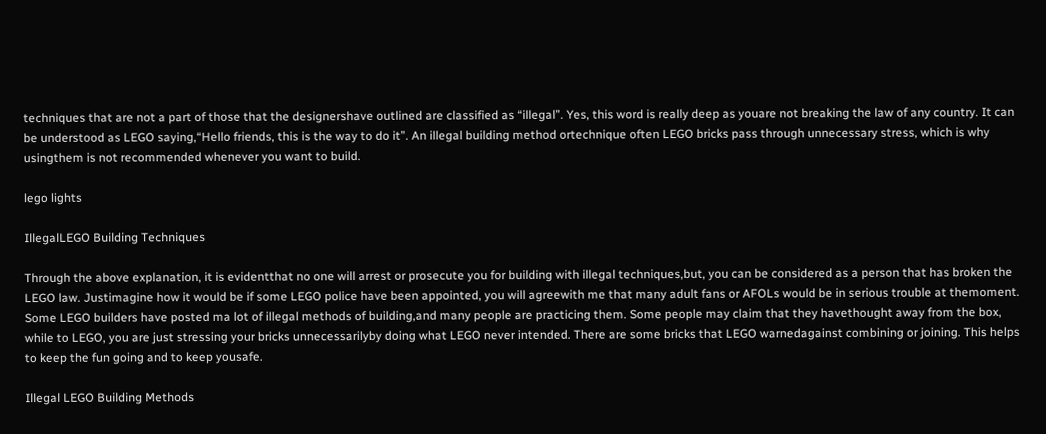techniques that are not a part of those that the designershave outlined are classified as “illegal”. Yes, this word is really deep as youare not breaking the law of any country. It can be understood as LEGO saying,“Hello friends, this is the way to do it”. An illegal building method ortechnique often LEGO bricks pass through unnecessary stress, which is why usingthem is not recommended whenever you want to build.

lego lights

IllegalLEGO Building Techniques

Through the above explanation, it is evidentthat no one will arrest or prosecute you for building with illegal techniques,but, you can be considered as a person that has broken the LEGO law. Justimagine how it would be if some LEGO police have been appointed, you will agreewith me that many adult fans or AFOLs would be in serious trouble at themoment. Some LEGO builders have posted ma lot of illegal methods of building,and many people are practicing them. Some people may claim that they havethought away from the box, while to LEGO, you are just stressing your bricks unnecessarilyby doing what LEGO never intended. There are some bricks that LEGO warnedagainst combining or joining. This helps to keep the fun going and to keep yousafe.

Illegal LEGO Building Methods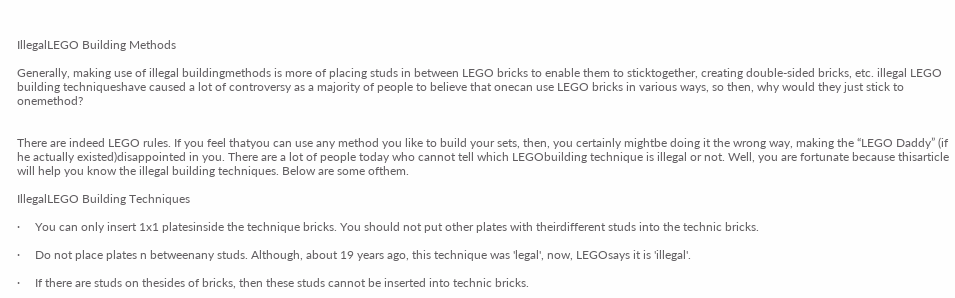IllegalLEGO Building Methods

Generally, making use of illegal buildingmethods is more of placing studs in between LEGO bricks to enable them to sticktogether, creating double-sided bricks, etc. illegal LEGO building techniqueshave caused a lot of controversy as a majority of people to believe that onecan use LEGO bricks in various ways, so then, why would they just stick to onemethod?


There are indeed LEGO rules. If you feel thatyou can use any method you like to build your sets, then, you certainly mightbe doing it the wrong way, making the “LEGO Daddy” (if he actually existed)disappointed in you. There are a lot of people today who cannot tell which LEGObuilding technique is illegal or not. Well, you are fortunate because thisarticle will help you know the illegal building techniques. Below are some ofthem.

IllegalLEGO Building Techniques

·     You can only insert 1x1 platesinside the technique bricks. You should not put other plates with theirdifferent studs into the technic bricks.

·     Do not place plates n betweenany studs. Although, about 19 years ago, this technique was 'legal', now, LEGOsays it is 'illegal'.

·     If there are studs on thesides of bricks, then these studs cannot be inserted into technic bricks.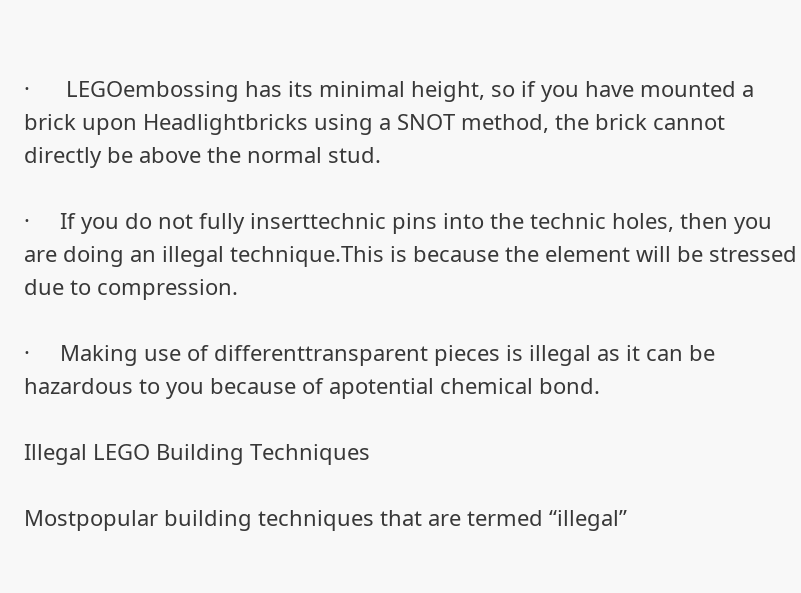·      LEGOembossing has its minimal height, so if you have mounted a brick upon Headlightbricks using a SNOT method, the brick cannot directly be above the normal stud.

·     If you do not fully inserttechnic pins into the technic holes, then you are doing an illegal technique.This is because the element will be stressed due to compression.

·     Making use of differenttransparent pieces is illegal as it can be hazardous to you because of apotential chemical bond.

Illegal LEGO Building Techniques

Mostpopular building techniques that are termed “illegal”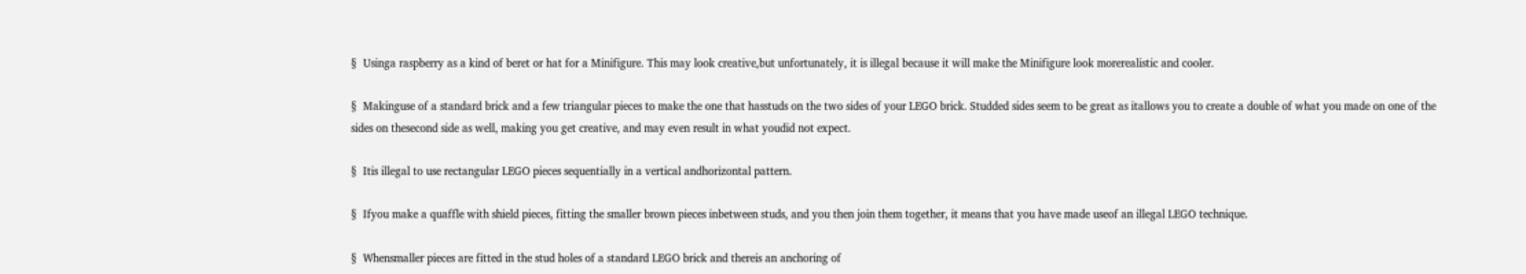§  Usinga raspberry as a kind of beret or hat for a Minifigure. This may look creative,but unfortunately, it is illegal because it will make the Minifigure look morerealistic and cooler.

§  Makinguse of a standard brick and a few triangular pieces to make the one that hasstuds on the two sides of your LEGO brick. Studded sides seem to be great as itallows you to create a double of what you made on one of the sides on thesecond side as well, making you get creative, and may even result in what youdid not expect.

§  Itis illegal to use rectangular LEGO pieces sequentially in a vertical andhorizontal pattern.

§  Ifyou make a quaffle with shield pieces, fitting the smaller brown pieces inbetween studs, and you then join them together, it means that you have made useof an illegal LEGO technique.

§  Whensmaller pieces are fitted in the stud holes of a standard LEGO brick and thereis an anchoring of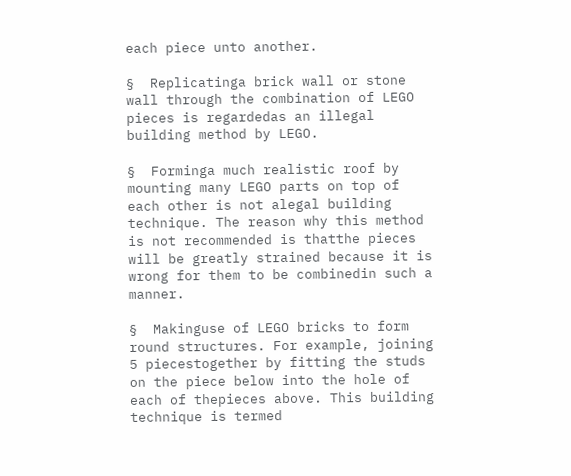each piece unto another.

§  Replicatinga brick wall or stone wall through the combination of LEGO pieces is regardedas an illegal building method by LEGO.

§  Forminga much realistic roof by mounting many LEGO parts on top of each other is not alegal building technique. The reason why this method is not recommended is thatthe pieces will be greatly strained because it is wrong for them to be combinedin such a manner.

§  Makinguse of LEGO bricks to form round structures. For example, joining 5 piecestogether by fitting the studs on the piece below into the hole of each of thepieces above. This building technique is termed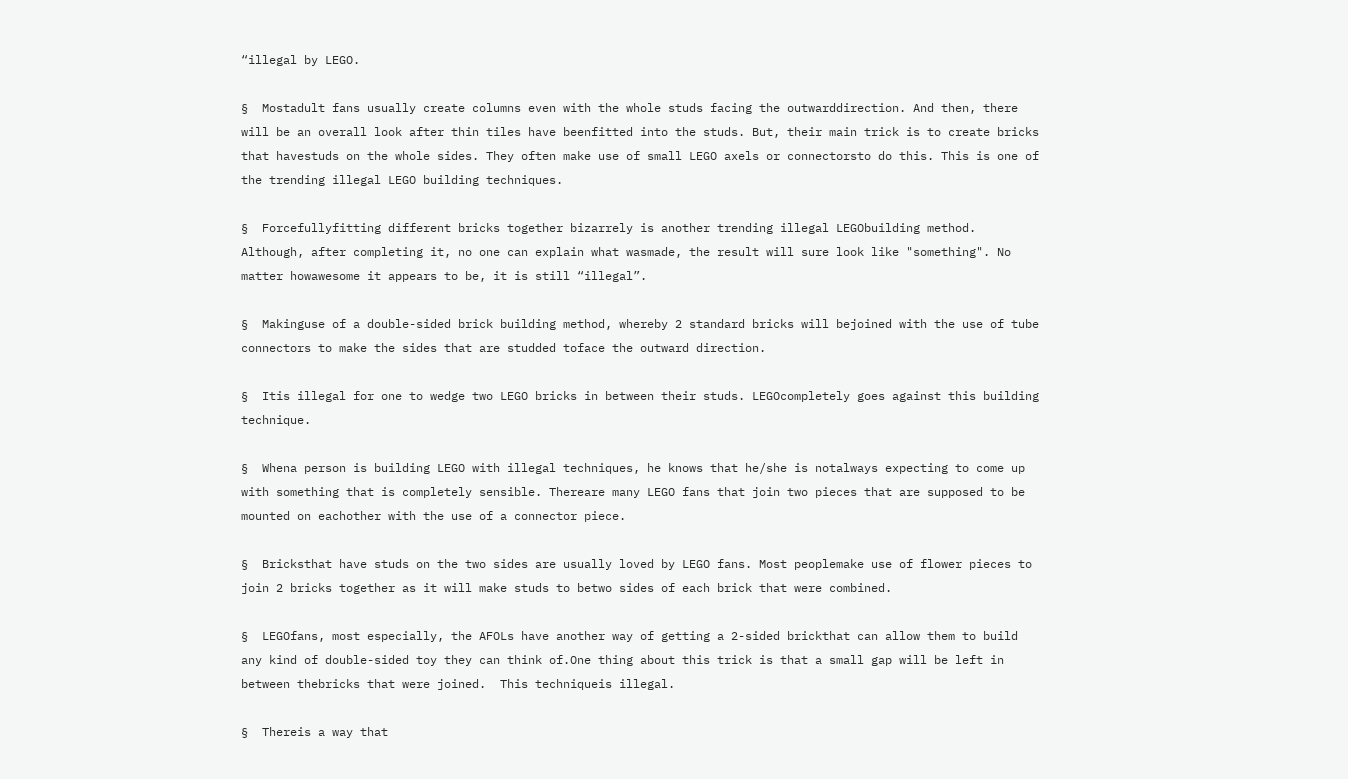“illegal by LEGO.

§  Mostadult fans usually create columns even with the whole studs facing the outwarddirection. And then, there will be an overall look after thin tiles have beenfitted into the studs. But, their main trick is to create bricks that havestuds on the whole sides. They often make use of small LEGO axels or connectorsto do this. This is one of the trending illegal LEGO building techniques.

§  Forcefullyfitting different bricks together bizarrely is another trending illegal LEGObuilding method. Although, after completing it, no one can explain what wasmade, the result will sure look like "something". No matter howawesome it appears to be, it is still “illegal”.

§  Makinguse of a double-sided brick building method, whereby 2 standard bricks will bejoined with the use of tube connectors to make the sides that are studded toface the outward direction.

§  Itis illegal for one to wedge two LEGO bricks in between their studs. LEGOcompletely goes against this building technique.

§  Whena person is building LEGO with illegal techniques, he knows that he/she is notalways expecting to come up with something that is completely sensible. Thereare many LEGO fans that join two pieces that are supposed to be mounted on eachother with the use of a connector piece.

§  Bricksthat have studs on the two sides are usually loved by LEGO fans. Most peoplemake use of flower pieces to join 2 bricks together as it will make studs to betwo sides of each brick that were combined.

§  LEGOfans, most especially, the AFOLs have another way of getting a 2-sided brickthat can allow them to build any kind of double-sided toy they can think of.One thing about this trick is that a small gap will be left in between thebricks that were joined.  This techniqueis illegal.

§  Thereis a way that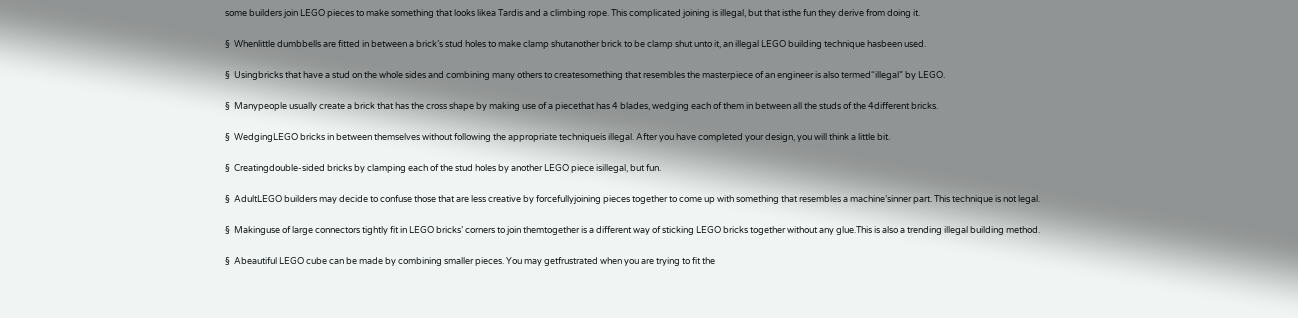some builders join LEGO pieces to make something that looks likea Tardis and a climbing rope. This complicated joining is illegal, but that isthe fun they derive from doing it.

§  Whenlittle dumbbells are fitted in between a brick’s stud holes to make clamp shutanother brick to be clamp shut unto it, an illegal LEGO building technique hasbeen used.

§  Usingbricks that have a stud on the whole sides and combining many others to createsomething that resembles the masterpiece of an engineer is also termed“illegal” by LEGO.

§  Manypeople usually create a brick that has the cross shape by making use of a piecethat has 4 blades, wedging each of them in between all the studs of the 4different bricks.

§  WedgingLEGO bricks in between themselves without following the appropriate techniqueis illegal. After you have completed your design, you will think a little bit.

§  Creatingdouble-sided bricks by clamping each of the stud holes by another LEGO piece isillegal, but fun.

§  AdultLEGO builders may decide to confuse those that are less creative by forcefullyjoining pieces together to come up with something that resembles a machine’sinner part. This technique is not legal.

§  Makinguse of large connectors tightly fit in LEGO bricks’ corners to join themtogether is a different way of sticking LEGO bricks together without any glue.This is also a trending illegal building method.

§  Abeautiful LEGO cube can be made by combining smaller pieces. You may getfrustrated when you are trying to fit the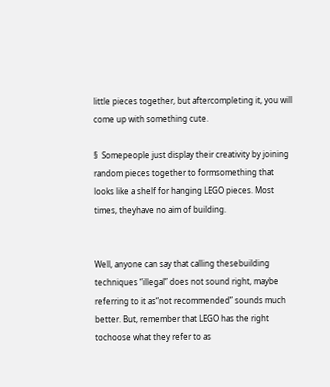little pieces together, but aftercompleting it, you will come up with something cute.

§  Somepeople just display their creativity by joining random pieces together to formsomething that looks like a shelf for hanging LEGO pieces. Most times, theyhave no aim of building.


Well, anyone can say that calling thesebuilding techniques “illegal” does not sound right, maybe referring to it as“not recommended” sounds much better. But, remember that LEGO has the right tochoose what they refer to as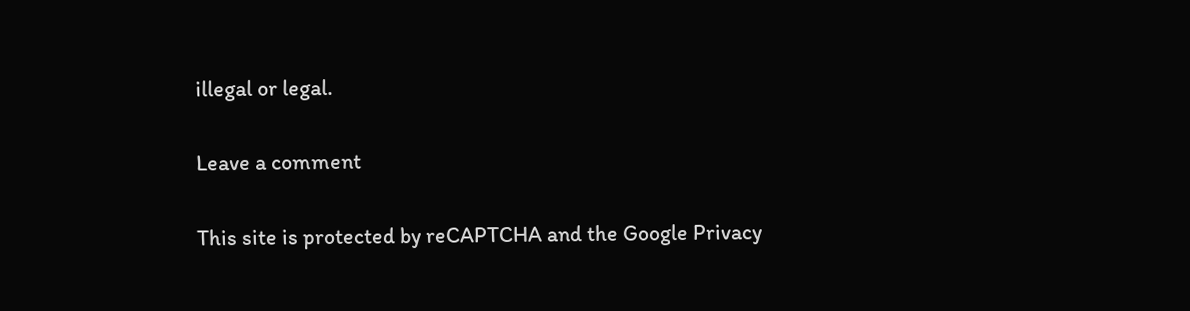illegal or legal.

Leave a comment

This site is protected by reCAPTCHA and the Google Privacy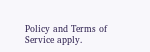Policy and Terms of Service apply.